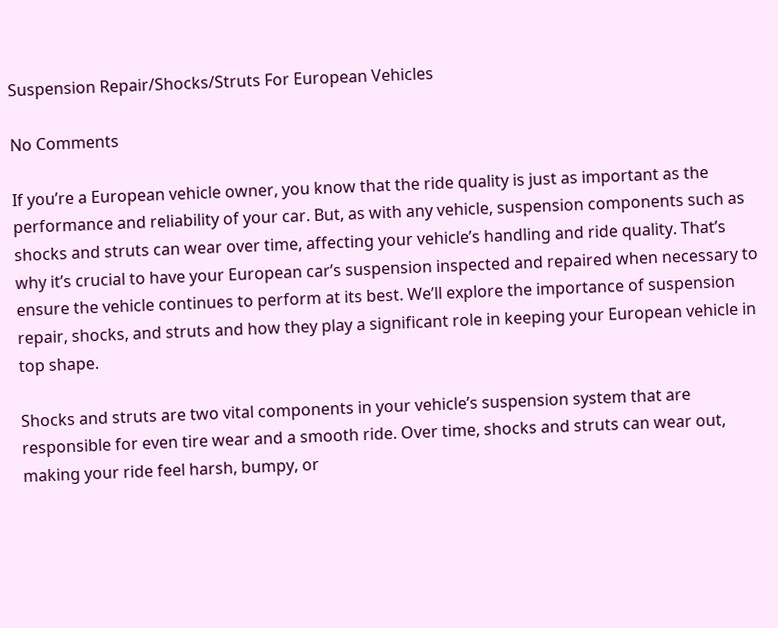Suspension Repair/Shocks/Struts For European Vehicles

No Comments

If you’re a European vehicle owner, you know that the ride quality is just as important as the performance and reliability of your car. But, as with any vehicle, suspension components such as shocks and struts can wear over time, affecting your vehicle’s handling and ride quality. That’s why it’s crucial to have your European car’s suspension inspected and repaired when necessary to ensure the vehicle continues to perform at its best. We’ll explore the importance of suspension repair, shocks, and struts and how they play a significant role in keeping your European vehicle in top shape.

Shocks and struts are two vital components in your vehicle’s suspension system that are responsible for even tire wear and a smooth ride. Over time, shocks and struts can wear out, making your ride feel harsh, bumpy, or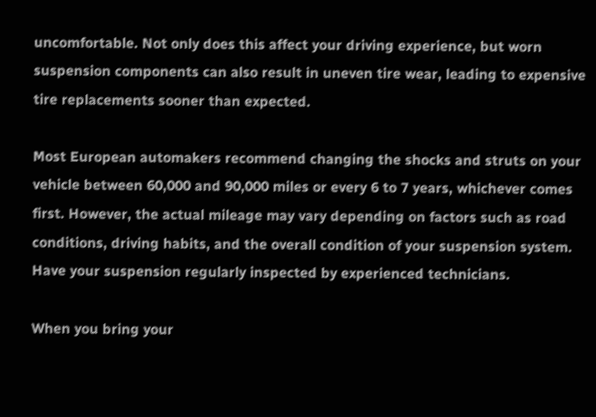uncomfortable. Not only does this affect your driving experience, but worn suspension components can also result in uneven tire wear, leading to expensive tire replacements sooner than expected.

Most European automakers recommend changing the shocks and struts on your vehicle between 60,000 and 90,000 miles or every 6 to 7 years, whichever comes first. However, the actual mileage may vary depending on factors such as road conditions, driving habits, and the overall condition of your suspension system. Have your suspension regularly inspected by experienced technicians.

When you bring your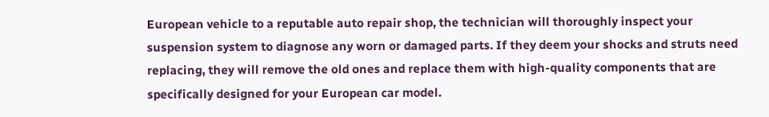European vehicle to a reputable auto repair shop, the technician will thoroughly inspect your suspension system to diagnose any worn or damaged parts. If they deem your shocks and struts need replacing, they will remove the old ones and replace them with high-quality components that are specifically designed for your European car model.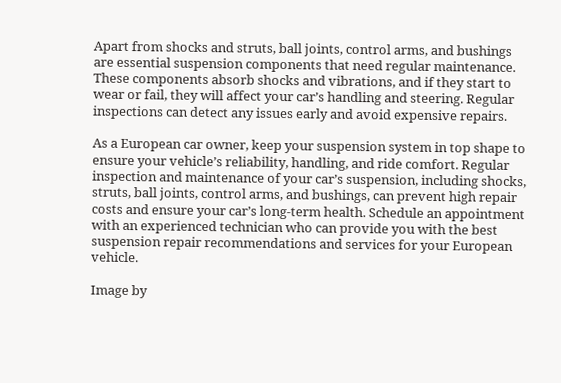Apart from shocks and struts, ball joints, control arms, and bushings are essential suspension components that need regular maintenance. These components absorb shocks and vibrations, and if they start to wear or fail, they will affect your car’s handling and steering. Regular inspections can detect any issues early and avoid expensive repairs.

As a European car owner, keep your suspension system in top shape to ensure your vehicle’s reliability, handling, and ride comfort. Regular inspection and maintenance of your car’s suspension, including shocks, struts, ball joints, control arms, and bushings, can prevent high repair costs and ensure your car’s long-term health. Schedule an appointment with an experienced technician who can provide you with the best suspension repair recommendations and services for your European vehicle.

Image by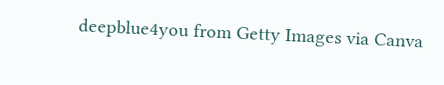deepblue4you from Getty Images via Canva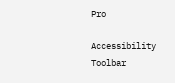Pro

Accessibility Toolbar